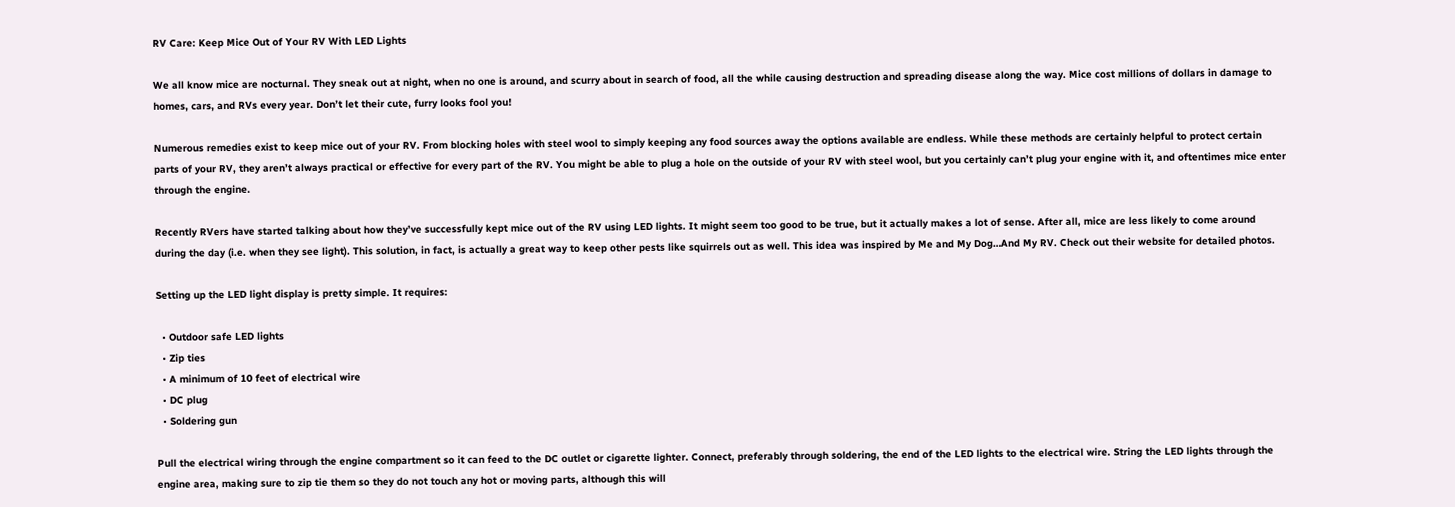RV Care: Keep Mice Out of Your RV With LED Lights

We all know mice are nocturnal. They sneak out at night, when no one is around, and scurry about in search of food, all the while causing destruction and spreading disease along the way. Mice cost millions of dollars in damage to homes, cars, and RVs every year. Don’t let their cute, furry looks fool you!

Numerous remedies exist to keep mice out of your RV. From blocking holes with steel wool to simply keeping any food sources away the options available are endless. While these methods are certainly helpful to protect certain parts of your RV, they aren’t always practical or effective for every part of the RV. You might be able to plug a hole on the outside of your RV with steel wool, but you certainly can’t plug your engine with it, and oftentimes mice enter through the engine.

Recently RVers have started talking about how they’ve successfully kept mice out of the RV using LED lights. It might seem too good to be true, but it actually makes a lot of sense. After all, mice are less likely to come around during the day (i.e. when they see light). This solution, in fact, is actually a great way to keep other pests like squirrels out as well. This idea was inspired by Me and My Dog…And My RV. Check out their website for detailed photos.

Setting up the LED light display is pretty simple. It requires:

  • Outdoor safe LED lights
  • Zip ties
  • A minimum of 10 feet of electrical wire
  • DC plug
  • Soldering gun

Pull the electrical wiring through the engine compartment so it can feed to the DC outlet or cigarette lighter. Connect, preferably through soldering, the end of the LED lights to the electrical wire. String the LED lights through the engine area, making sure to zip tie them so they do not touch any hot or moving parts, although this will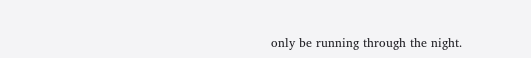only be running through the night.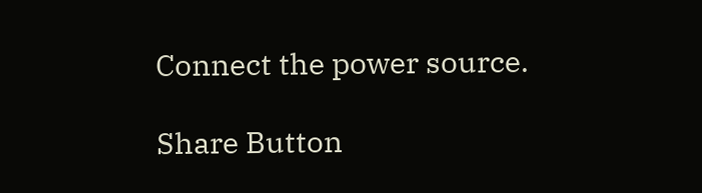Connect the power source.

Share Button